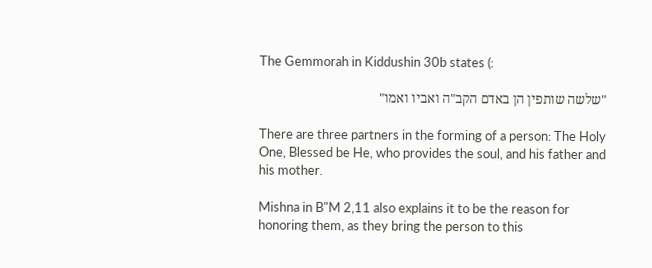The Gemmorah in Kiddushin 30b states (:

"שלשה שותפין הן באדם הקב"ה ואביו ואמו"

There are three partners in the forming of a person: The Holy One, Blessed be He, who provides the soul, and his father and his mother.

Mishna in B"M 2,11 also explains it to be the reason for honoring them, as they bring the person to this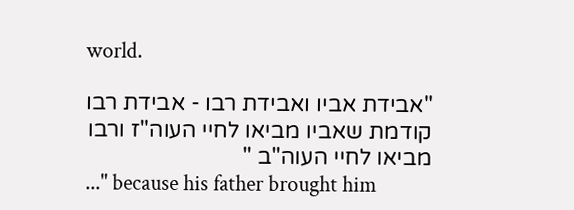world.

"אבידת אביו ואבידת רבו - אבידת רבו קודמת שאביו מביאו לחיי העוה"ז ורבו מביאו לחיי העוה"ב "
..." because his father brought him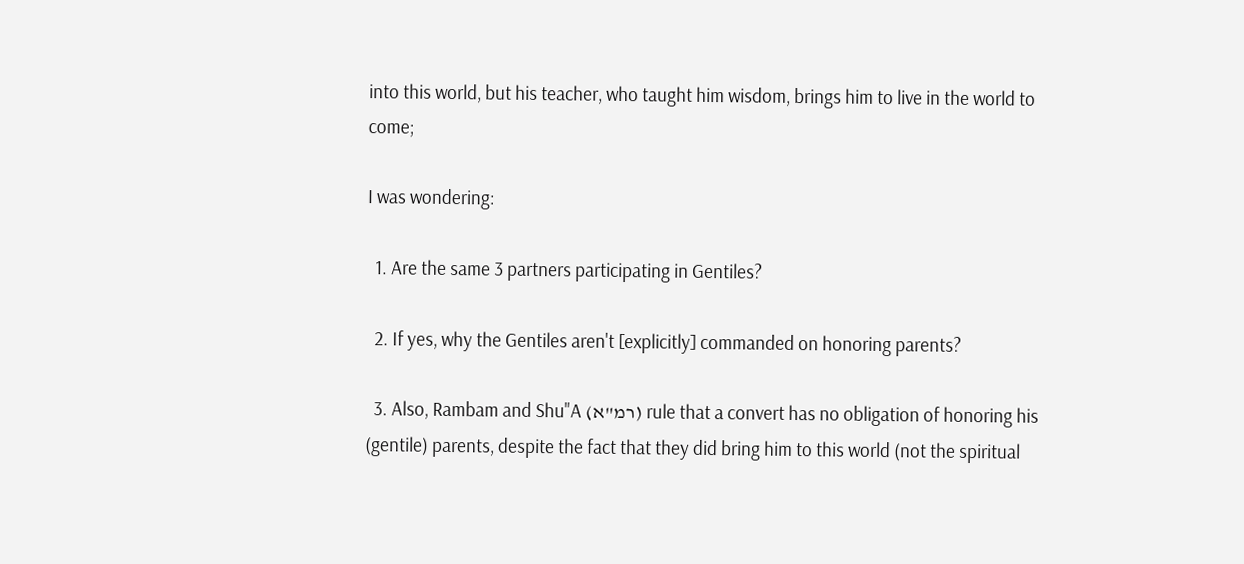into this world, but his teacher, who taught him wisdom, brings him to live in the world to come;

I was wondering:

  1. Are the same 3 partners participating in Gentiles?

  2. If yes, why the Gentiles aren't [explicitly] commanded on honoring parents?

  3. Also, Rambam and Shu"A (רמ"א) rule that a convert has no obligation of honoring his (gentile) parents, despite the fact that they did bring him to this world (not the spiritual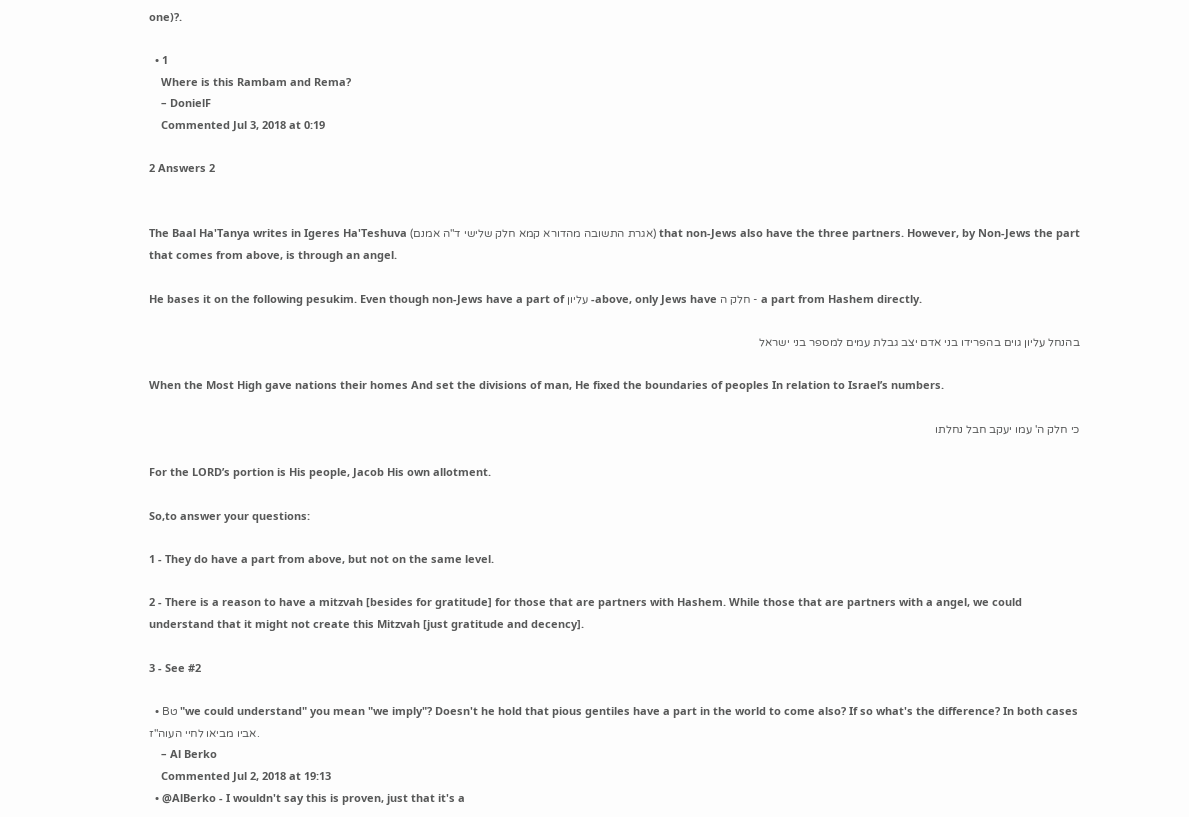one)?.

  • 1
    Where is this Rambam and Rema?
    – DonielF
    Commented Jul 3, 2018 at 0:19

2 Answers 2


The Baal Ha'Tanya writes in Igeres Ha'Teshuva (אגרת התשובה מהדורא קמא חלק שלישי ד"ה אמנם) that non-Jews also have the three partners. However, by Non-Jews the part that comes from above, is through an angel.

He bases it on the following pesukim. Even though non-Jews have a part of עליון -above, only Jews have חלק ה - a part from Hashem directly.

בהנחל עליון גוים בהפרידו בני אדם יצב גבלת עמים למספר בני ישראל

When the Most High gave nations their homes And set the divisions of man, He fixed the boundaries of peoples In relation to Israel’s numbers.

כי חלק ה' עמו יעקב חבל נחלתו

For the LORD’s portion is His people, Jacob His own allotment.

So,to answer your questions:

1 - They do have a part from above, but not on the same level.

2 - There is a reason to have a mitzvah [besides for gratitude] for those that are partners with Hashem. While those that are partners with a angel, we could understand that it might not create this Mitzvah [just gratitude and decency].

3 - See #2

  • Bט "we could understand" you mean "we imply"? Doesn't he hold that pious gentiles have a part in the world to come also? If so what's the difference? In both cases אביו מביאו לחיי העוה"ז.
    – Al Berko
    Commented Jul 2, 2018 at 19:13
  • @AlBerko - I wouldn't say this is proven, just that it's a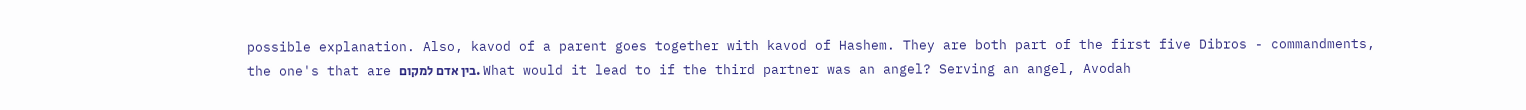possible explanation. Also, kavod of a parent goes together with kavod of Hashem. They are both part of the first five Dibros - commandments, the one's that are בין אדם למקום. What would it lead to if the third partner was an angel? Serving an angel, Avodah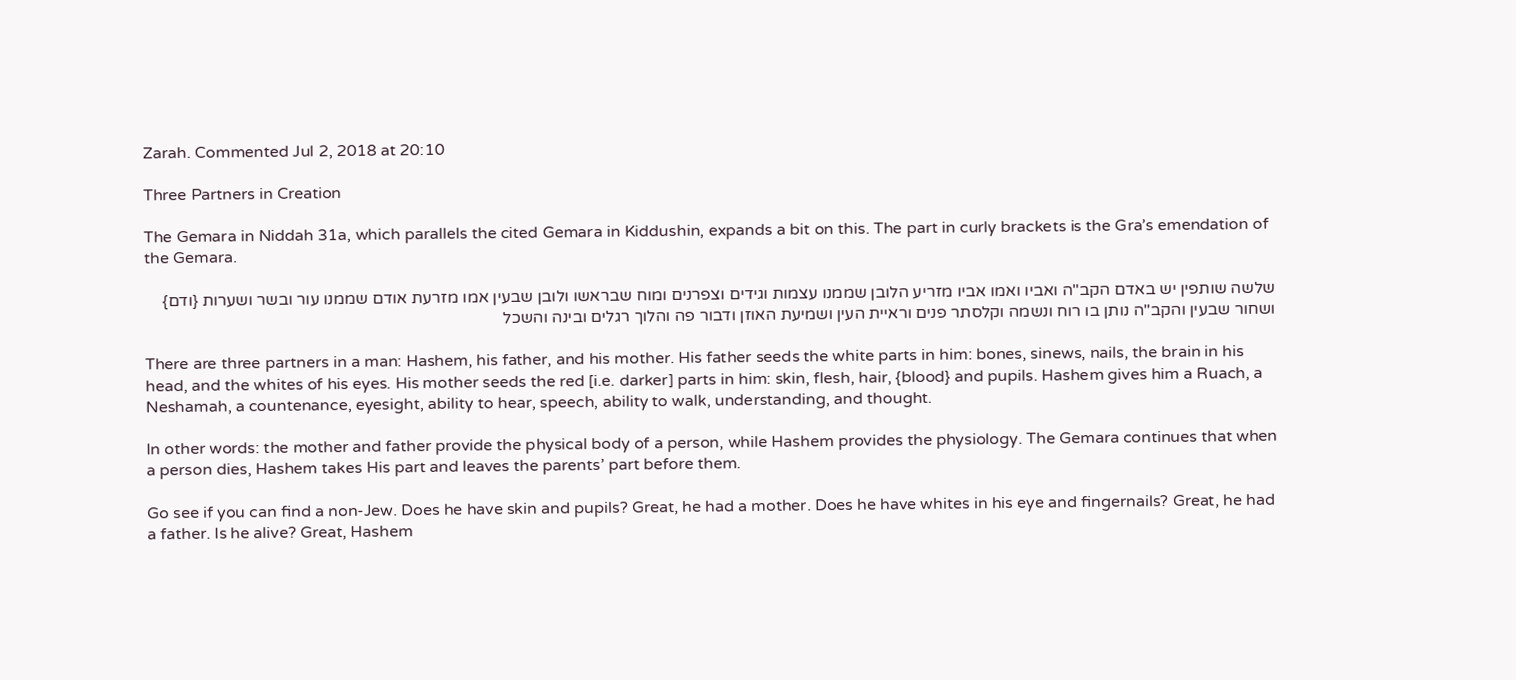Zarah. Commented Jul 2, 2018 at 20:10

Three Partners in Creation

The Gemara in Niddah 31a, which parallels the cited Gemara in Kiddushin, expands a bit on this. The part in curly brackets is the Gra’s emendation of the Gemara.

שלשה שותפין יש באדם הקב"ה ואביו ואמו אביו מזריע הלובן שממנו עצמות וגידים וצפרנים ומוח שבראשו ולובן שבעין אמו מזרעת אודם שממנו עור ובשר ושערות {ודם} ושחור שבעין והקב"ה נותן בו רוח ונשמה וקלסתר פנים וראיית העין ושמיעת האוזן ודבור פה והלוך רגלים ובינה והשכל

There are three partners in a man: Hashem, his father, and his mother. His father seeds the white parts in him: bones, sinews, nails, the brain in his head, and the whites of his eyes. His mother seeds the red [i.e. darker] parts in him: skin, flesh, hair, {blood} and pupils. Hashem gives him a Ruach, a Neshamah, a countenance, eyesight, ability to hear, speech, ability to walk, understanding, and thought.

In other words: the mother and father provide the physical body of a person, while Hashem provides the physiology. The Gemara continues that when a person dies, Hashem takes His part and leaves the parents’ part before them.

Go see if you can find a non-Jew. Does he have skin and pupils? Great, he had a mother. Does he have whites in his eye and fingernails? Great, he had a father. Is he alive? Great, Hashem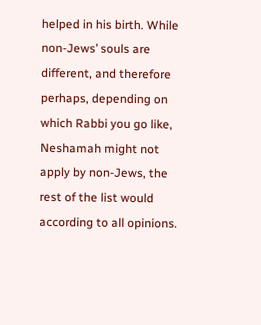helped in his birth. While non-Jews’ souls are different, and therefore perhaps, depending on which Rabbi you go like, Neshamah might not apply by non-Jews, the rest of the list would according to all opinions.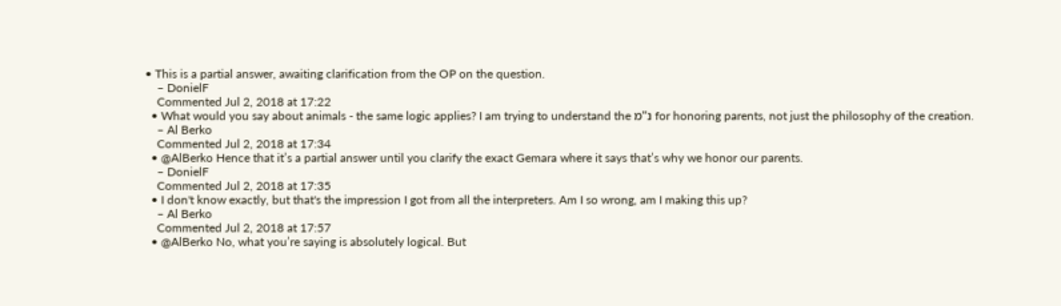• This is a partial answer, awaiting clarification from the OP on the question.
    – DonielF
    Commented Jul 2, 2018 at 17:22
  • What would you say about animals - the same logic applies? I am trying to understand the נ"מ for honoring parents, not just the philosophy of the creation.
    – Al Berko
    Commented Jul 2, 2018 at 17:34
  • @AlBerko Hence that it’s a partial answer until you clarify the exact Gemara where it says that’s why we honor our parents.
    – DonielF
    Commented Jul 2, 2018 at 17:35
  • I don't know exactly, but that's the impression I got from all the interpreters. Am I so wrong, am I making this up?
    – Al Berko
    Commented Jul 2, 2018 at 17:57
  • @AlBerko No, what you’re saying is absolutely logical. But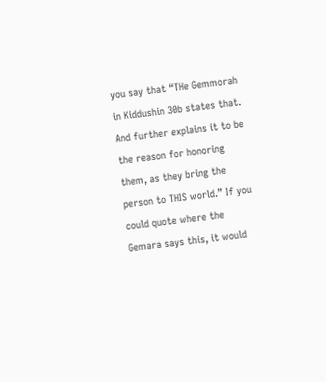you say that “THe Gemmorah in Kiddushin 30b states that. And further explains it to be the reason for honoring them, as they bring the person to THIS world.” If you could quote where the Gemara says this, it would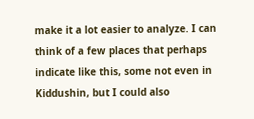make it a lot easier to analyze. I can think of a few places that perhaps indicate like this, some not even in Kiddushin, but I could also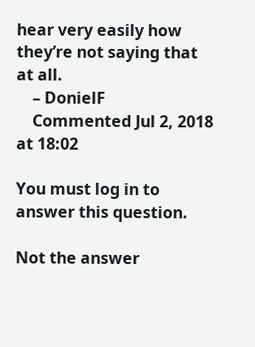hear very easily how they’re not saying that at all.
    – DonielF
    Commented Jul 2, 2018 at 18:02

You must log in to answer this question.

Not the answer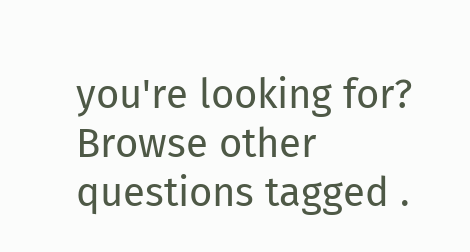you're looking for? Browse other questions tagged .